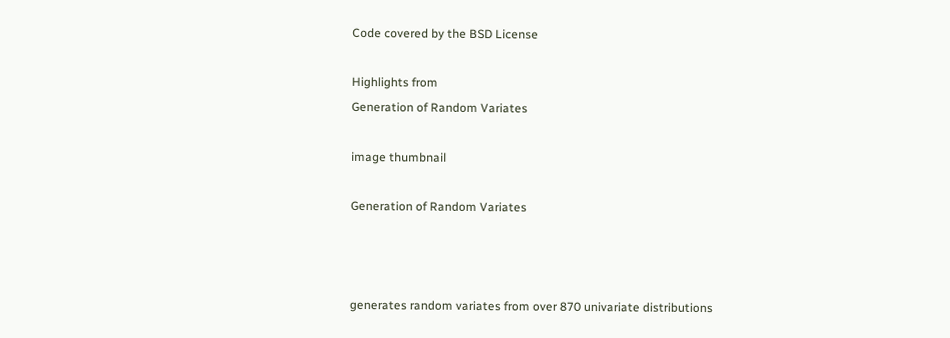Code covered by the BSD License

Highlights from
Generation of Random Variates

image thumbnail

Generation of Random Variates



generates random variates from over 870 univariate distributions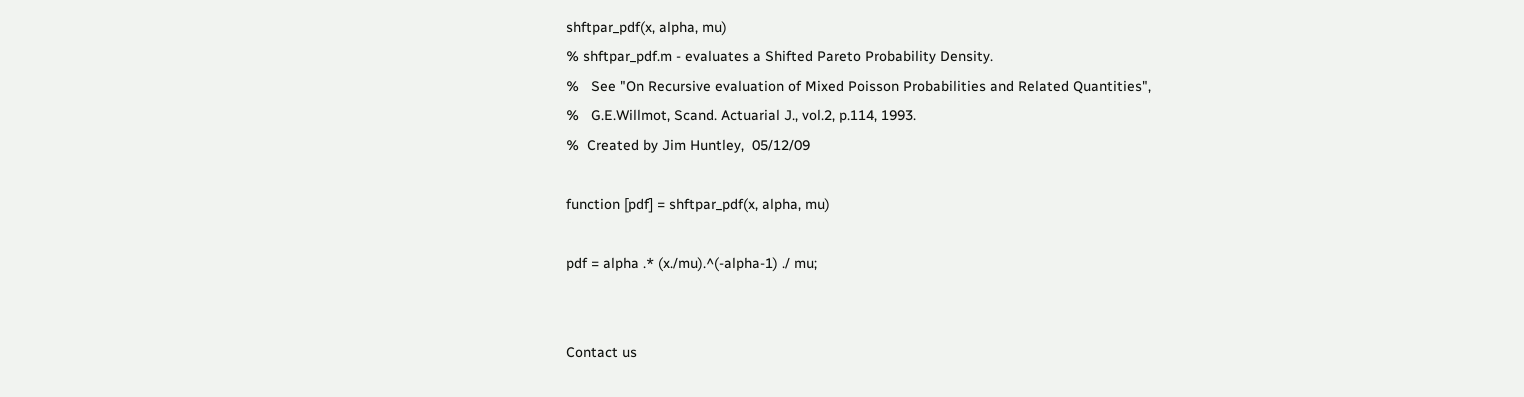shftpar_pdf(x, alpha, mu)
% shftpar_pdf.m - evaluates a Shifted Pareto Probability Density.
%   See "On Recursive evaluation of Mixed Poisson Probabilities and Related Quantities",
%   G.E.Willmot, Scand. Actuarial J., vol.2, p.114, 1993.
%  Created by Jim Huntley,  05/12/09

function [pdf] = shftpar_pdf(x, alpha, mu)

pdf = alpha .* (x./mu).^(-alpha-1) ./ mu;


Contact us